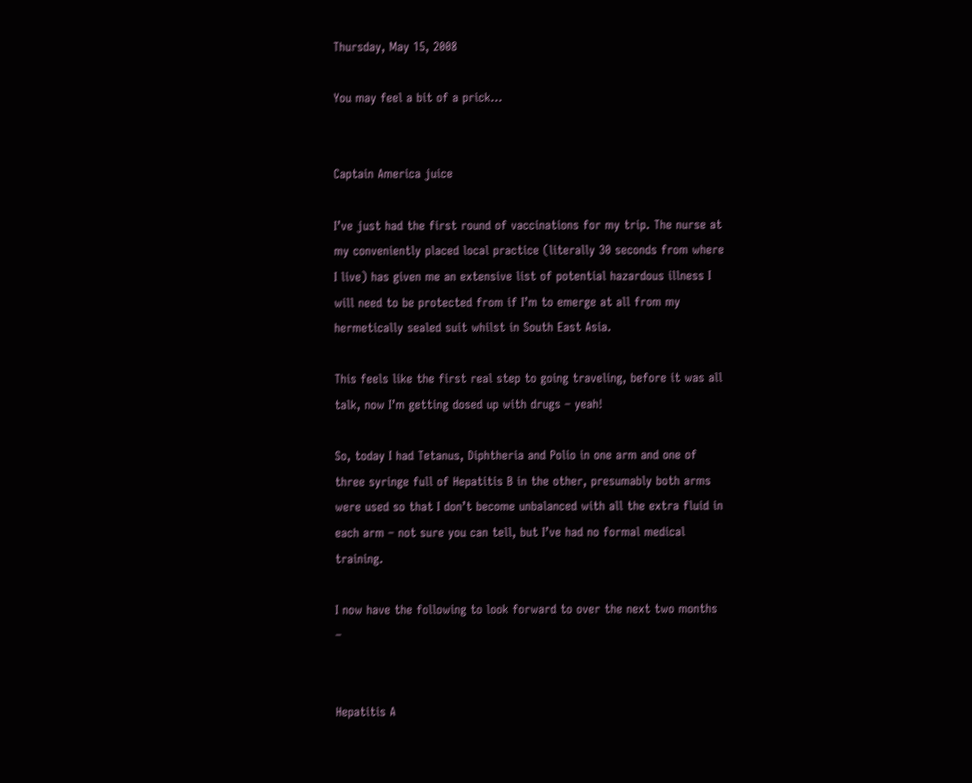Thursday, May 15, 2008

You may feel a bit of a prick...


Captain America juice

I’ve just had the first round of vaccinations for my trip. The nurse at my conveniently placed local practice (literally 30 seconds from where I live) has given me an extensive list of potential hazardous illness I will need to be protected from if I’m to emerge at all from my hermetically sealed suit whilst in South East Asia.

This feels like the first real step to going traveling, before it was all talk, now I’m getting dosed up with drugs – yeah!

So, today I had Tetanus, Diphtheria and Polio in one arm and one of three syringe full of Hepatitis B in the other, presumably both arms were used so that I don’t become unbalanced with all the extra fluid in each arm – not sure you can tell, but I’ve had no formal medical training.

I now have the following to look forward to over the next two months –


Hepatitis A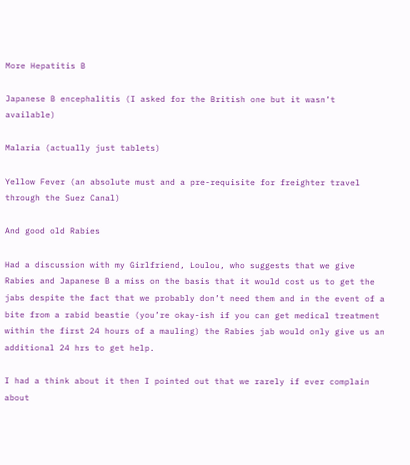More Hepatitis B

Japanese B encephalitis (I asked for the British one but it wasn’t available)

Malaria (actually just tablets)

Yellow Fever (an absolute must and a pre-requisite for freighter travel through the Suez Canal)

And good old Rabies

Had a discussion with my Girlfriend, Loulou, who suggests that we give Rabies and Japanese B a miss on the basis that it would cost us to get the jabs despite the fact that we probably don’t need them and in the event of a bite from a rabid beastie (you’re okay-ish if you can get medical treatment within the first 24 hours of a mauling) the Rabies jab would only give us an additional 24 hrs to get help.

I had a think about it then I pointed out that we rarely if ever complain about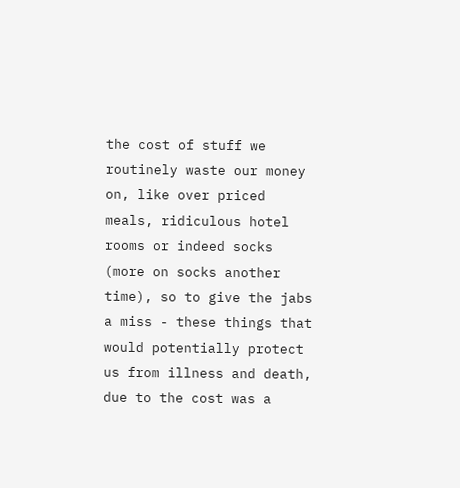the cost of stuff we routinely waste our money on, like over priced meals, ridiculous hotel rooms or indeed socks (more on socks another time), so to give the jabs a miss - these things that would potentially protect us from illness and death, due to the cost was a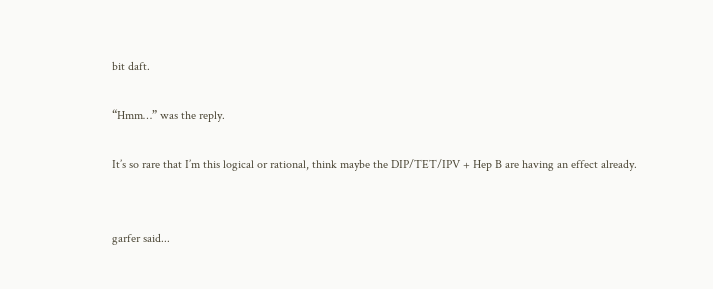bit daft.

“Hmm…” was the reply.

It’s so rare that I’m this logical or rational, think maybe the DIP/TET/IPV + Hep B are having an effect already.


garfer said...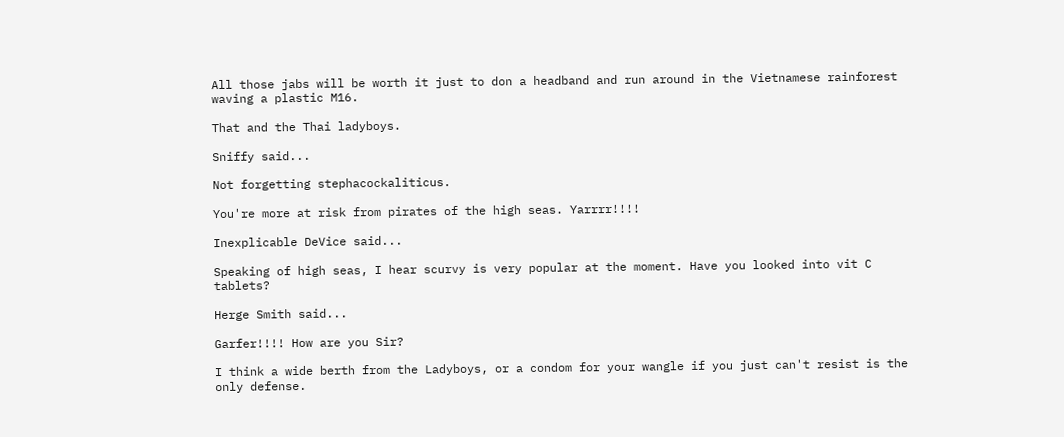All those jabs will be worth it just to don a headband and run around in the Vietnamese rainforest waving a plastic M16.

That and the Thai ladyboys.

Sniffy said...

Not forgetting stephacockaliticus.

You're more at risk from pirates of the high seas. Yarrrr!!!!

Inexplicable DeVice said...

Speaking of high seas, I hear scurvy is very popular at the moment. Have you looked into vit C tablets?

Herge Smith said...

Garfer!!!! How are you Sir?

I think a wide berth from the Ladyboys, or a condom for your wangle if you just can't resist is the only defense.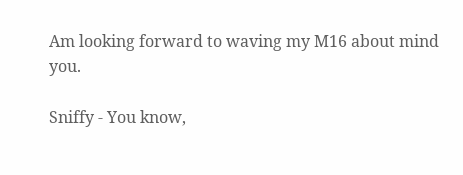Am looking forward to waving my M16 about mind you.

Sniffy - You know,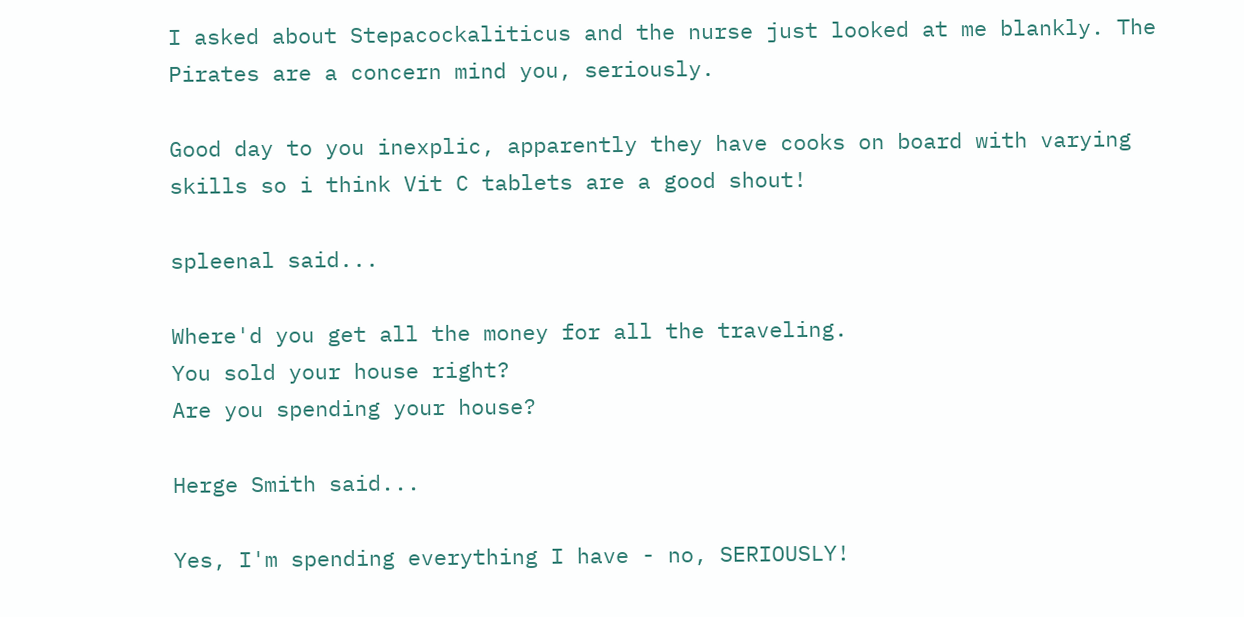I asked about Stepacockaliticus and the nurse just looked at me blankly. The Pirates are a concern mind you, seriously.

Good day to you inexplic, apparently they have cooks on board with varying skills so i think Vit C tablets are a good shout!

spleenal said...

Where'd you get all the money for all the traveling.
You sold your house right?
Are you spending your house?

Herge Smith said...

Yes, I'm spending everything I have - no, SERIOUSLY!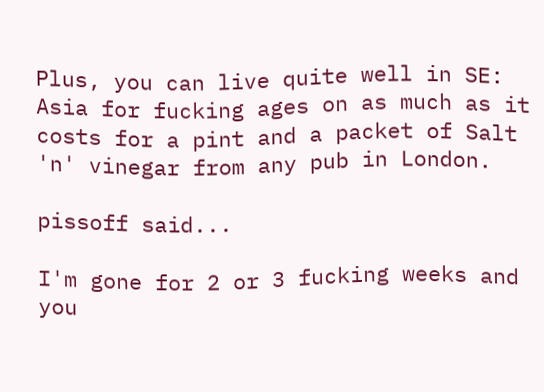Plus, you can live quite well in SE: Asia for fucking ages on as much as it costs for a pint and a packet of Salt 'n' vinegar from any pub in London.

pissoff said...

I'm gone for 2 or 3 fucking weeks and you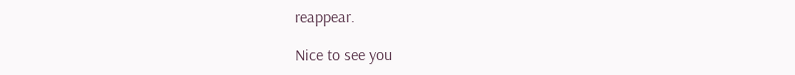reappear.

Nice to see you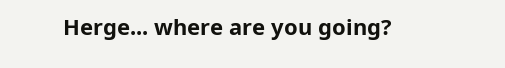Herge... where are you going?